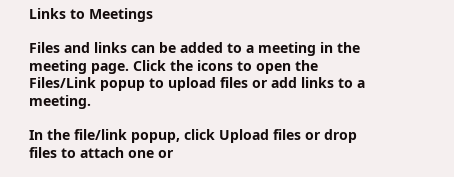Links to Meetings

Files and links can be added to a meeting in the meeting page. Click the icons to open the Files/Link popup to upload files or add links to a meeting.

In the file/link popup, click Upload files or drop files to attach one or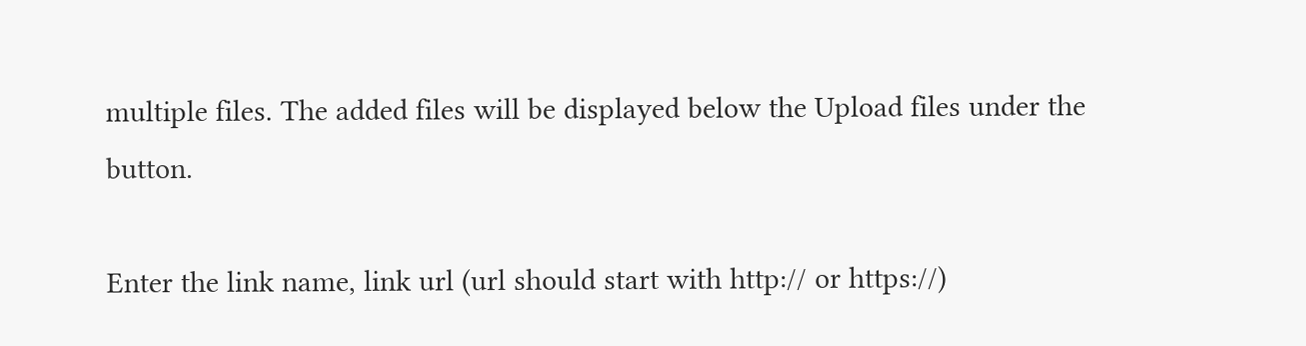multiple files. The added files will be displayed below the Upload files under the button.

Enter the link name, link url (url should start with http:// or https://)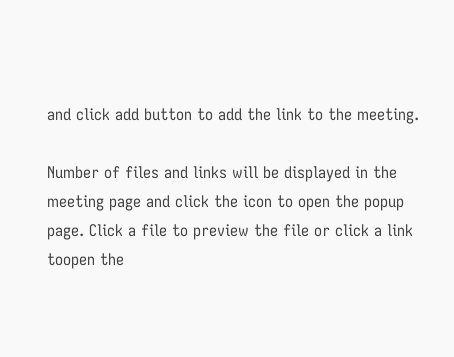and click add button to add the link to the meeting.

Number of files and links will be displayed in the meeting page and click the icon to open the popup page. Click a file to preview the file or click a link toopen the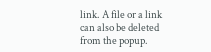link. A file or a link can also be deleted from the popup.